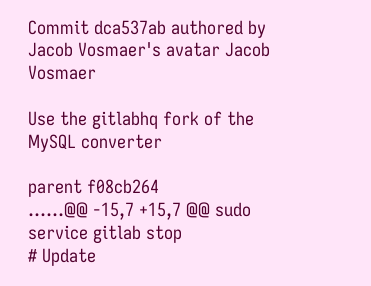Commit dca537ab authored by Jacob Vosmaer's avatar Jacob Vosmaer

Use the gitlabhq fork of the MySQL converter

parent f08cb264
......@@ -15,7 +15,7 @@ sudo service gitlab stop
# Update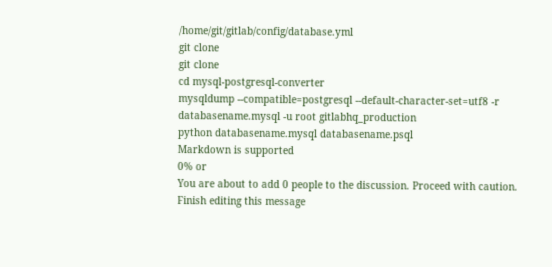/home/git/gitlab/config/database.yml
git clone
git clone
cd mysql-postgresql-converter
mysqldump --compatible=postgresql --default-character-set=utf8 -r databasename.mysql -u root gitlabhq_production
python databasename.mysql databasename.psql
Markdown is supported
0% or
You are about to add 0 people to the discussion. Proceed with caution.
Finish editing this message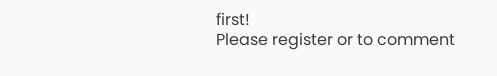first!
Please register or to comment